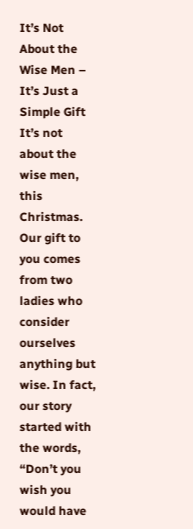It’s Not About the Wise Men – It’s Just a Simple Gift
It’s not about the wise men, this Christmas. Our gift to you comes from two ladies who consider ourselves anything but wise. In fact, our story started with the words, “Don’t you wish you would have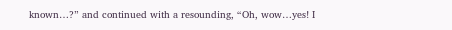known…?” and continued with a resounding, “Oh, wow…yes! I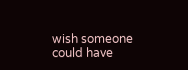wish someone could have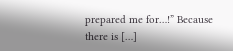prepared me for…!” Because there is […]